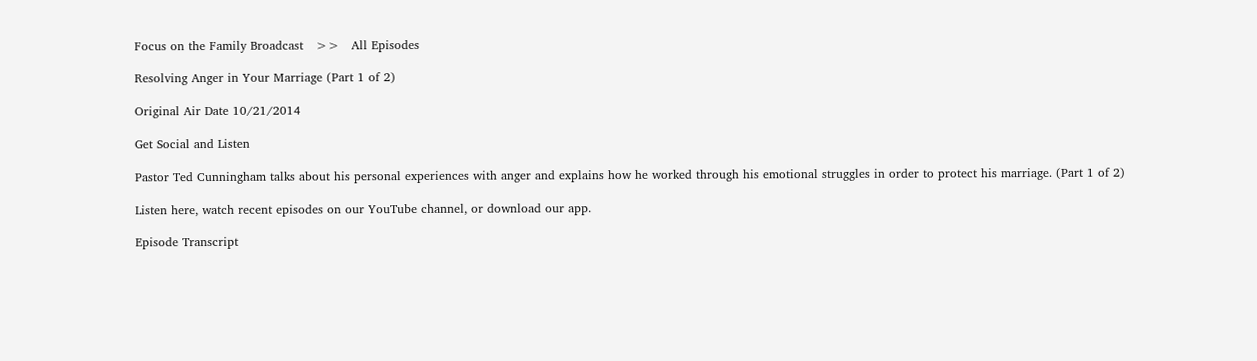Focus on the Family Broadcast   >>   All Episodes

Resolving Anger in Your Marriage (Part 1 of 2)

Original Air Date 10/21/2014

Get Social and Listen

Pastor Ted Cunningham talks about his personal experiences with anger and explains how he worked through his emotional struggles in order to protect his marriage. (Part 1 of 2)

Listen here, watch recent episodes on our YouTube channel, or download our app.

Episode Transcript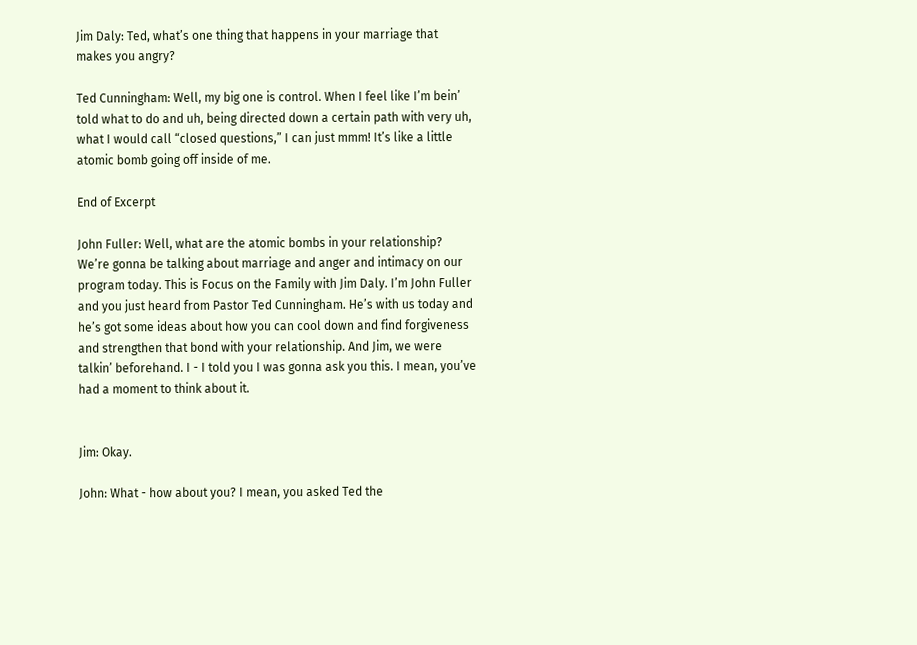Jim Daly: Ted, what’s one thing that happens in your marriage that makes you angry?

Ted Cunningham: Well, my big one is control. When I feel like I’m bein’ told what to do and uh, being directed down a certain path with very uh, what I would call “closed questions,” I can just mmm! It’s like a little atomic bomb going off inside of me.

End of Excerpt

John Fuller: Well, what are the atomic bombs in your relationship? We’re gonna be talking about marriage and anger and intimacy on our program today. This is Focus on the Family with Jim Daly. I’m John Fuller and you just heard from Pastor Ted Cunningham. He’s with us today and he’s got some ideas about how you can cool down and find forgiveness and strengthen that bond with your relationship. And Jim, we were talkin’ beforehand. I - I told you I was gonna ask you this. I mean, you’ve had a moment to think about it.


Jim: Okay.

John: What - how about you? I mean, you asked Ted the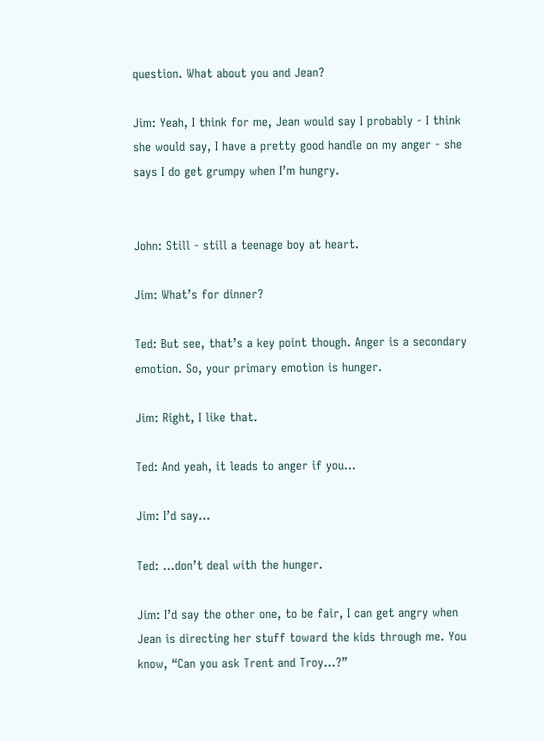question. What about you and Jean?

Jim: Yeah, I think for me, Jean would say I probably - I think she would say, I have a pretty good handle on my anger - she says I do get grumpy when I’m hungry.


John: Still - still a teenage boy at heart.

Jim: What’s for dinner?

Ted: But see, that’s a key point though. Anger is a secondary emotion. So, your primary emotion is hunger.

Jim: Right, I like that.

Ted: And yeah, it leads to anger if you...

Jim: I’d say...

Ted: ...don’t deal with the hunger.

Jim: I’d say the other one, to be fair, I can get angry when Jean is directing her stuff toward the kids through me. You know, “Can you ask Trent and Troy...?”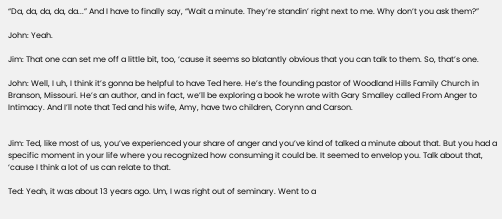“Da, da, da, da, da...” And I have to finally say, “Wait a minute. They’re standin’ right next to me. Why don’t you ask them?”

John: Yeah.

Jim: That one can set me off a little bit, too, ‘cause it seems so blatantly obvious that you can talk to them. So, that’s one.

John: Well, I uh, I think it’s gonna be helpful to have Ted here. He’s the founding pastor of Woodland Hills Family Church in Branson, Missouri. He’s an author, and in fact, we’ll be exploring a book he wrote with Gary Smalley called From Anger to Intimacy. And I’ll note that Ted and his wife, Amy, have two children, Corynn and Carson.


Jim: Ted, like most of us, you’ve experienced your share of anger and you’ve kind of talked a minute about that. But you had a specific moment in your life where you recognized how consuming it could be. It seemed to envelop you. Talk about that, ‘cause I think a lot of us can relate to that.

Ted: Yeah, it was about 13 years ago. Um, I was right out of seminary. Went to a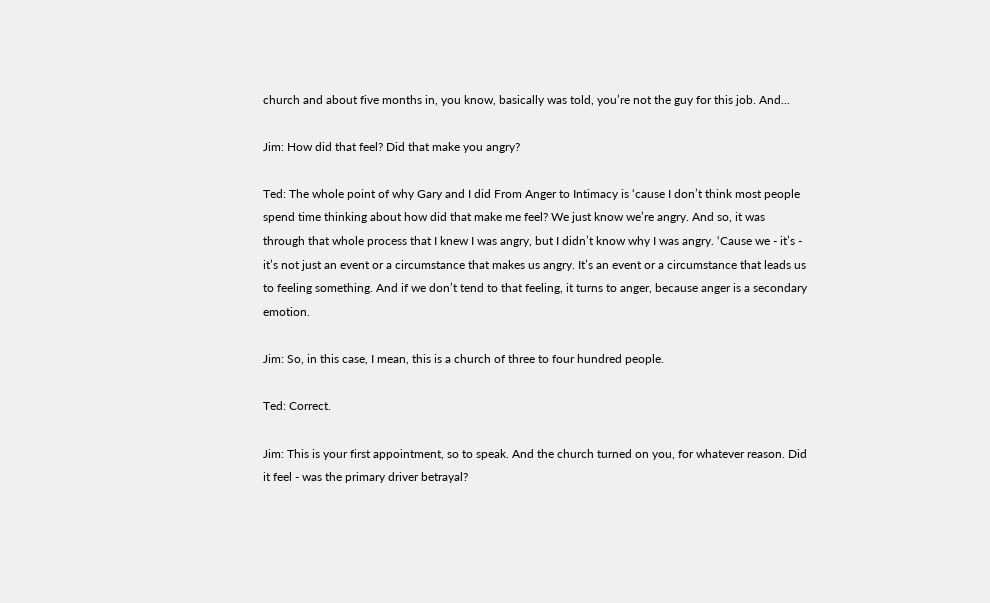church and about five months in, you know, basically was told, you’re not the guy for this job. And...

Jim: How did that feel? Did that make you angry?

Ted: The whole point of why Gary and I did From Anger to Intimacy is ‘cause I don’t think most people spend time thinking about how did that make me feel? We just know we’re angry. And so, it was through that whole process that I knew I was angry, but I didn’t know why I was angry. ‘Cause we - it’s - it’s not just an event or a circumstance that makes us angry. It’s an event or a circumstance that leads us to feeling something. And if we don’t tend to that feeling, it turns to anger, because anger is a secondary emotion.

Jim: So, in this case, I mean, this is a church of three to four hundred people.

Ted: Correct.

Jim: This is your first appointment, so to speak. And the church turned on you, for whatever reason. Did it feel - was the primary driver betrayal?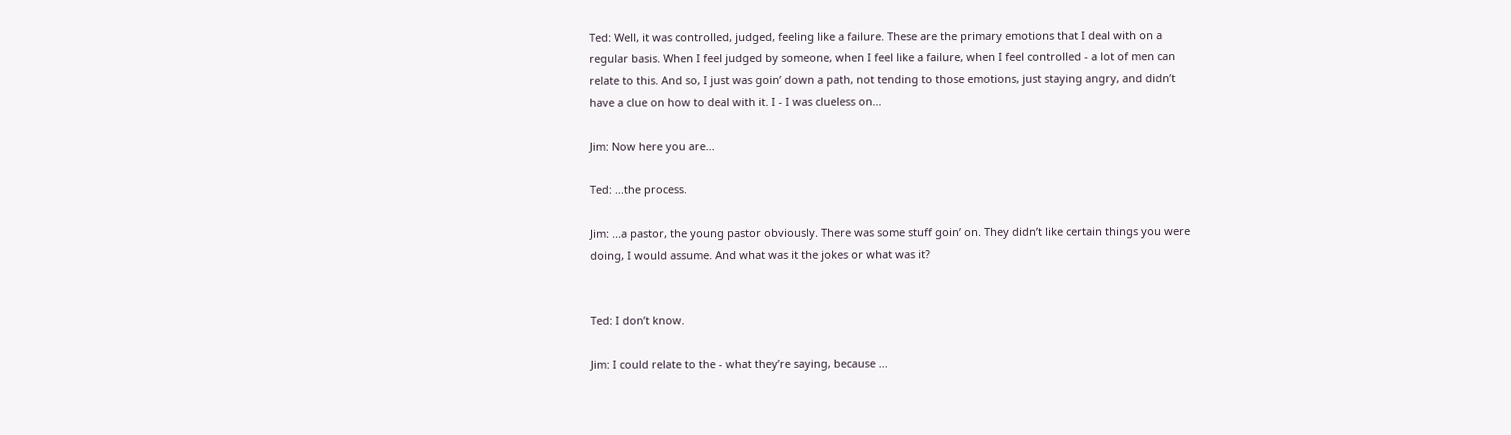Ted: Well, it was controlled, judged, feeling like a failure. These are the primary emotions that I deal with on a regular basis. When I feel judged by someone, when I feel like a failure, when I feel controlled - a lot of men can relate to this. And so, I just was goin’ down a path, not tending to those emotions, just staying angry, and didn’t have a clue on how to deal with it. I - I was clueless on...

Jim: Now here you are...

Ted: ...the process.

Jim: ...a pastor, the young pastor obviously. There was some stuff goin’ on. They didn’t like certain things you were doing, I would assume. And what was it the jokes or what was it?


Ted: I don’t know.

Jim: I could relate to the - what they’re saying, because ...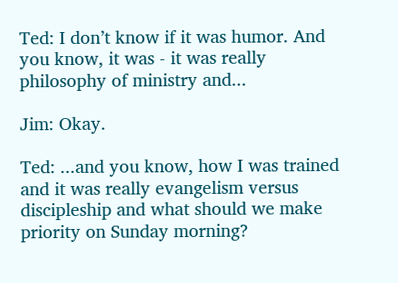Ted: I don’t know if it was humor. And you know, it was - it was really philosophy of ministry and...

Jim: Okay.

Ted: ...and you know, how I was trained and it was really evangelism versus discipleship and what should we make priority on Sunday morning?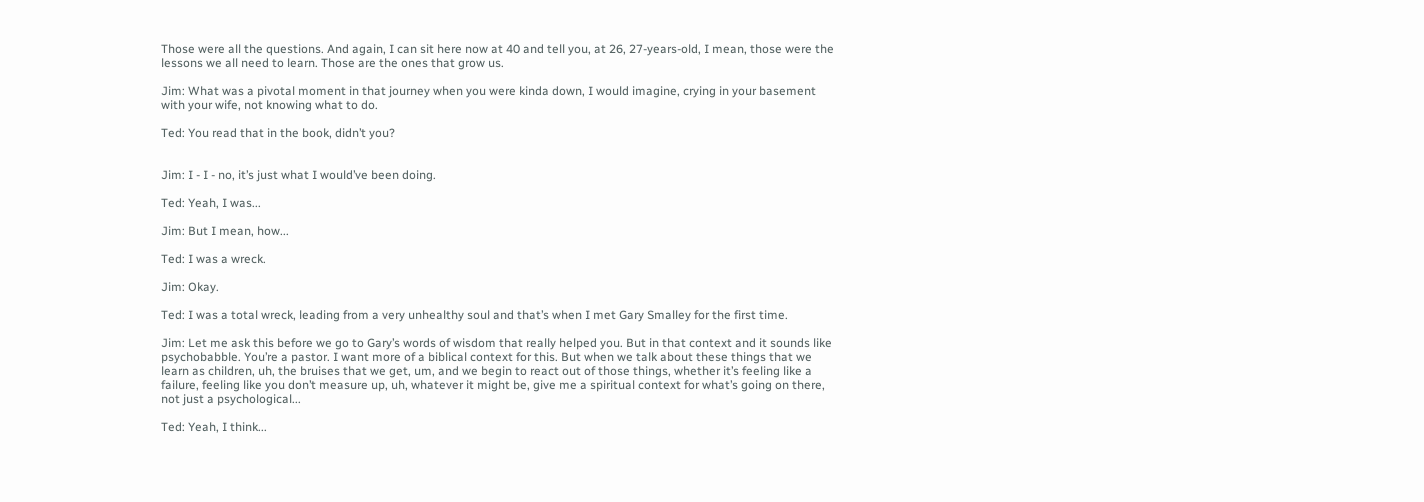Those were all the questions. And again, I can sit here now at 40 and tell you, at 26, 27-years-old, I mean, those were the lessons we all need to learn. Those are the ones that grow us.

Jim: What was a pivotal moment in that journey when you were kinda down, I would imagine, crying in your basement with your wife, not knowing what to do.

Ted: You read that in the book, didn’t you?


Jim: I - I - no, it’s just what I would’ve been doing.

Ted: Yeah, I was...

Jim: But I mean, how...

Ted: I was a wreck.

Jim: Okay.

Ted: I was a total wreck, leading from a very unhealthy soul and that’s when I met Gary Smalley for the first time.

Jim: Let me ask this before we go to Gary’s words of wisdom that really helped you. But in that context and it sounds like psychobabble. You’re a pastor. I want more of a biblical context for this. But when we talk about these things that we learn as children, uh, the bruises that we get, um, and we begin to react out of those things, whether it’s feeling like a failure, feeling like you don’t measure up, uh, whatever it might be, give me a spiritual context for what’s going on there, not just a psychological...

Ted: Yeah, I think...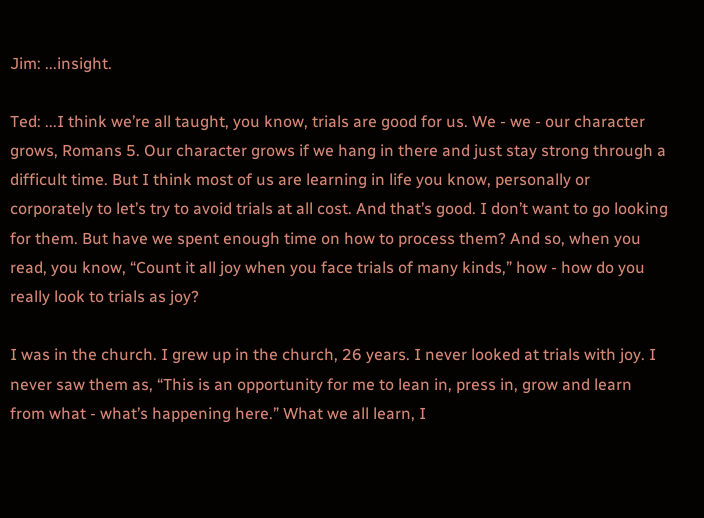Jim: ...insight.

Ted: ...I think we’re all taught, you know, trials are good for us. We - we - our character grows, Romans 5. Our character grows if we hang in there and just stay strong through a difficult time. But I think most of us are learning in life you know, personally or corporately to let’s try to avoid trials at all cost. And that’s good. I don’t want to go looking for them. But have we spent enough time on how to process them? And so, when you read, you know, “Count it all joy when you face trials of many kinds,” how - how do you really look to trials as joy?

I was in the church. I grew up in the church, 26 years. I never looked at trials with joy. I never saw them as, “This is an opportunity for me to lean in, press in, grow and learn from what - what’s happening here.” What we all learn, I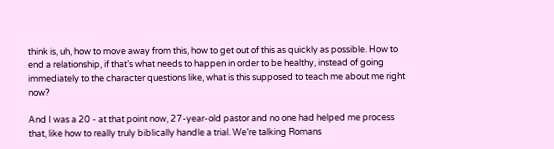think is, uh, how to move away from this, how to get out of this as quickly as possible. How to end a relationship, if that’s what needs to happen in order to be healthy, instead of going immediately to the character questions like, what is this supposed to teach me about me right now?

And I was a 20 - at that point now, 27-year-old pastor and no one had helped me process that, like how to really truly biblically handle a trial. We’re talking Romans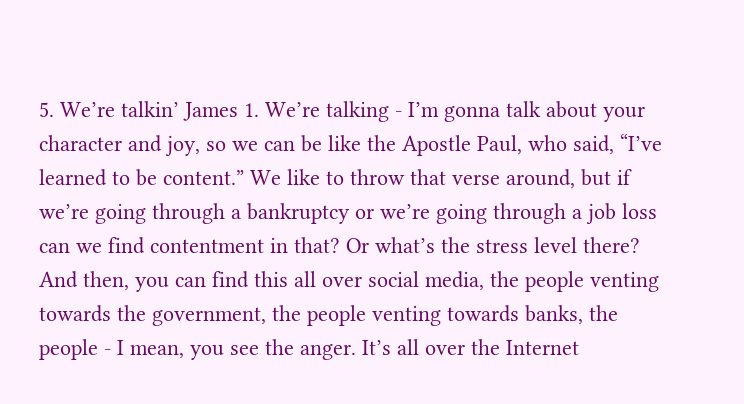5. We’re talkin’ James 1. We’re talking - I’m gonna talk about your character and joy, so we can be like the Apostle Paul, who said, “I’ve learned to be content.” We like to throw that verse around, but if we’re going through a bankruptcy or we’re going through a job loss can we find contentment in that? Or what’s the stress level there? And then, you can find this all over social media, the people venting towards the government, the people venting towards banks, the people - I mean, you see the anger. It’s all over the Internet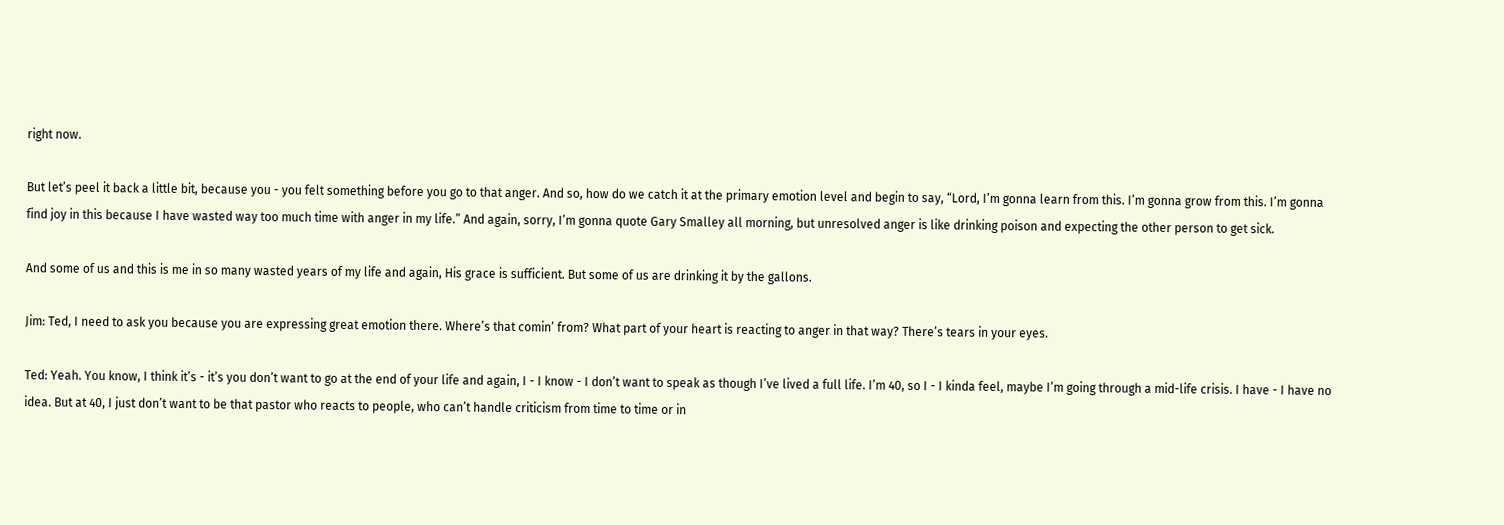right now.

But let’s peel it back a little bit, because you - you felt something before you go to that anger. And so, how do we catch it at the primary emotion level and begin to say, “Lord, I’m gonna learn from this. I’m gonna grow from this. I’m gonna find joy in this because I have wasted way too much time with anger in my life.” And again, sorry, I’m gonna quote Gary Smalley all morning, but unresolved anger is like drinking poison and expecting the other person to get sick.

And some of us and this is me in so many wasted years of my life and again, His grace is sufficient. But some of us are drinking it by the gallons.

Jim: Ted, I need to ask you because you are expressing great emotion there. Where’s that comin’ from? What part of your heart is reacting to anger in that way? There’s tears in your eyes.

Ted: Yeah. You know, I think it’s - it’s you don’t want to go at the end of your life and again, I - I know - I don’t want to speak as though I’ve lived a full life. I’m 40, so I - I kinda feel, maybe I’m going through a mid-life crisis. I have - I have no idea. But at 40, I just don’t want to be that pastor who reacts to people, who can’t handle criticism from time to time or in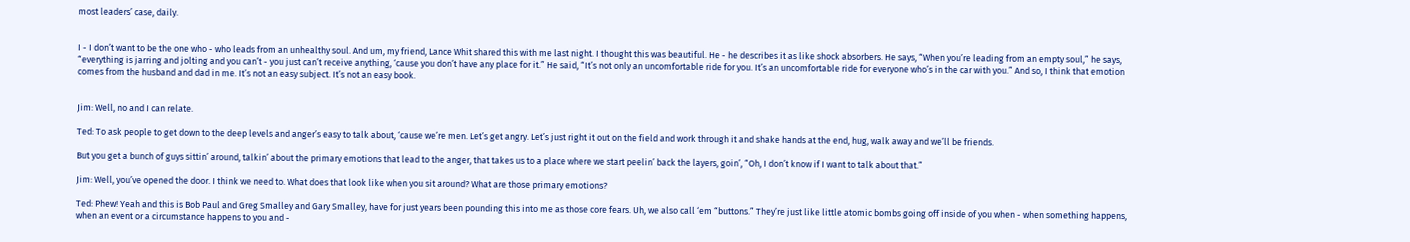most leaders’ case, daily.


I - I don’t want to be the one who - who leads from an unhealthy soul. And um, my friend, Lance Whit shared this with me last night. I thought this was beautiful. He - he describes it as like shock absorbers. He says, “When you’re leading from an empty soul,” he says, “everything is jarring and jolting and you can’t - you just can’t receive anything, ‘cause you don’t have any place for it.” He said, “It’s not only an uncomfortable ride for you. It’s an uncomfortable ride for everyone who’s in the car with you.” And so, I think that emotion comes from the husband and dad in me. It’s not an easy subject. It’s not an easy book.


Jim: Well, no and I can relate.

Ted: To ask people to get down to the deep levels and anger’s easy to talk about, ‘cause we’re men. Let’s get angry. Let’s just right it out on the field and work through it and shake hands at the end, hug, walk away and we’ll be friends.

But you get a bunch of guys sittin’ around, talkin’ about the primary emotions that lead to the anger, that takes us to a place where we start peelin’ back the layers, goin’, “Oh, I don’t know if I want to talk about that.”

Jim: Well, you’ve opened the door. I think we need to. What does that look like when you sit around? What are those primary emotions?

Ted: Phew! Yeah and this is Bob Paul and Greg Smalley and Gary Smalley, have for just years been pounding this into me as those core fears. Uh, we also call ‘em “buttons.” They’re just like little atomic bombs going off inside of you when - when something happens, when an event or a circumstance happens to you and -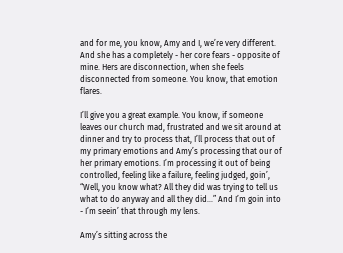and for me, you know, Amy and I, we’re very different. And she has a completely - her core fears - opposite of mine. Hers are disconnection, when she feels disconnected from someone. You know, that emotion flares.

I’ll give you a great example. You know, if someone leaves our church mad, frustrated and we sit around at dinner and try to process that, I’ll process that out of my primary emotions and Amy’s processing that our of her primary emotions. I’m processing it out of being controlled, feeling like a failure, feeling judged, goin’, “Well, you know what? All they did was trying to tell us what to do anyway and all they did...” And I’m goin into - I’m seein’ that through my lens.

Amy’s sitting across the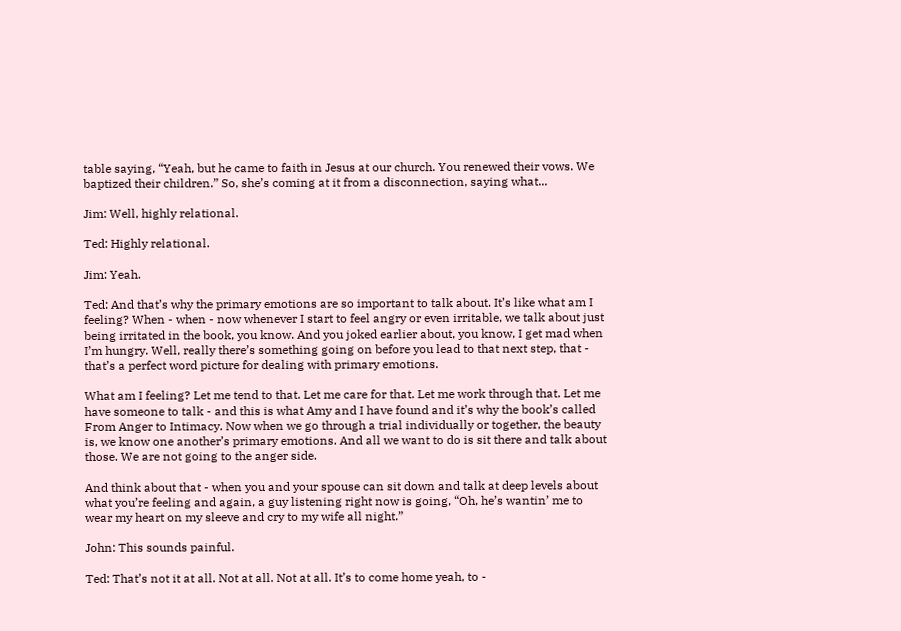table saying, “Yeah, but he came to faith in Jesus at our church. You renewed their vows. We baptized their children.” So, she’s coming at it from a disconnection, saying what...

Jim: Well, highly relational.

Ted: Highly relational.

Jim: Yeah.

Ted: And that’s why the primary emotions are so important to talk about. It’s like what am I feeling? When - when - now whenever I start to feel angry or even irritable, we talk about just being irritated in the book, you know. And you joked earlier about, you know, I get mad when I’m hungry. Well, really there’s something going on before you lead to that next step, that - that’s a perfect word picture for dealing with primary emotions.

What am I feeling? Let me tend to that. Let me care for that. Let me work through that. Let me have someone to talk - and this is what Amy and I have found and it’s why the book’s called From Anger to Intimacy. Now when we go through a trial individually or together, the beauty is, we know one another’s primary emotions. And all we want to do is sit there and talk about those. We are not going to the anger side.

And think about that - when you and your spouse can sit down and talk at deep levels about what you’re feeling and again, a guy listening right now is going, “Oh, he’s wantin’ me to wear my heart on my sleeve and cry to my wife all night.”

John: This sounds painful.

Ted: That’s not it at all. Not at all. Not at all. It’s to come home yeah, to -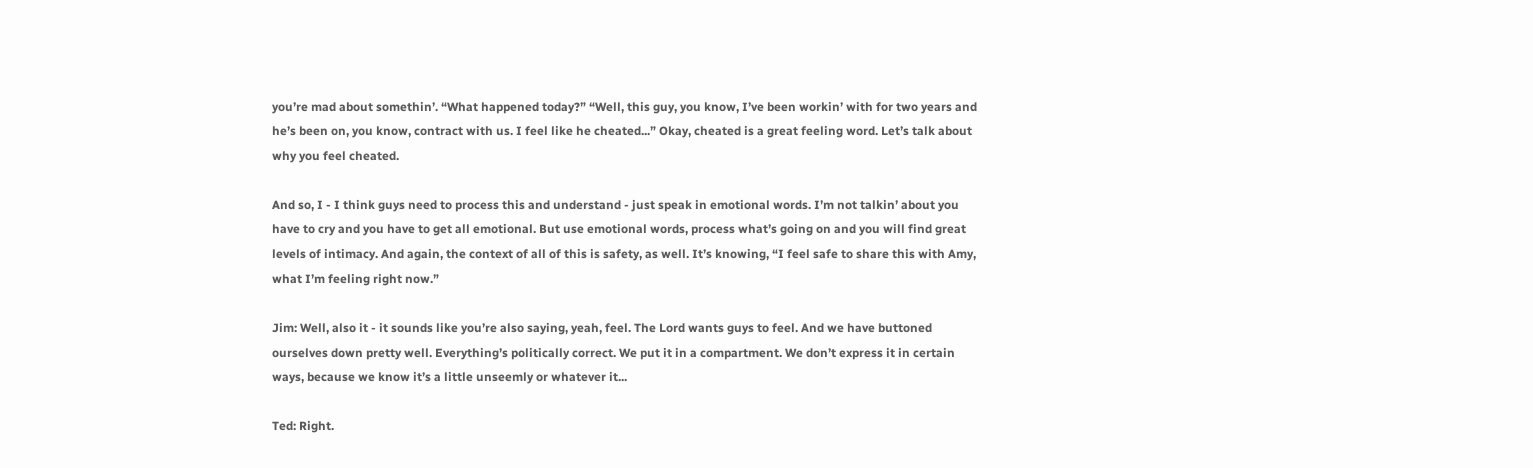you’re mad about somethin’. “What happened today?” “Well, this guy, you know, I’ve been workin’ with for two years and he’s been on, you know, contract with us. I feel like he cheated...” Okay, cheated is a great feeling word. Let’s talk about why you feel cheated.

And so, I - I think guys need to process this and understand - just speak in emotional words. I’m not talkin’ about you have to cry and you have to get all emotional. But use emotional words, process what’s going on and you will find great levels of intimacy. And again, the context of all of this is safety, as well. It’s knowing, “I feel safe to share this with Amy, what I’m feeling right now.”

Jim: Well, also it - it sounds like you’re also saying, yeah, feel. The Lord wants guys to feel. And we have buttoned ourselves down pretty well. Everything’s politically correct. We put it in a compartment. We don’t express it in certain ways, because we know it’s a little unseemly or whatever it...

Ted: Right.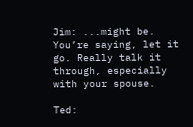Jim: ...might be. You’re saying, let it go. Really talk it through, especially with your spouse.

Ted: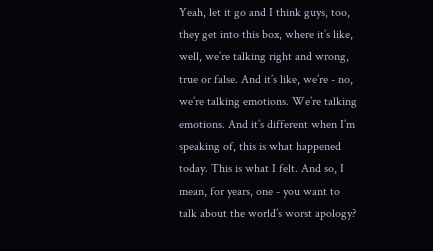Yeah, let it go and I think guys, too, they get into this box, where it’s like, well, we’re talking right and wrong, true or false. And it’s like, we’re - no, we’re talking emotions. We’re talking emotions. And it’s different when I’m speaking of, this is what happened today. This is what I felt. And so, I mean, for years, one - you want to talk about the world’s worst apology?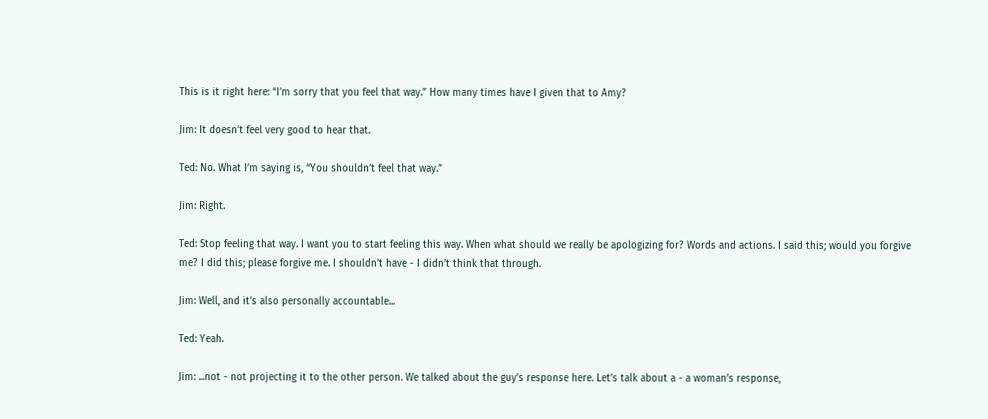This is it right here: “I’m sorry that you feel that way.” How many times have I given that to Amy?

Jim: It doesn’t feel very good to hear that.

Ted: No. What I’m saying is, “You shouldn’t feel that way.”

Jim: Right.

Ted: Stop feeling that way. I want you to start feeling this way. When what should we really be apologizing for? Words and actions. I said this; would you forgive me? I did this; please forgive me. I shouldn’t have - I didn’t think that through.

Jim: Well, and it’s also personally accountable...

Ted: Yeah.

Jim: ...not - not projecting it to the other person. We talked about the guy’s response here. Let’s talk about a - a woman’s response,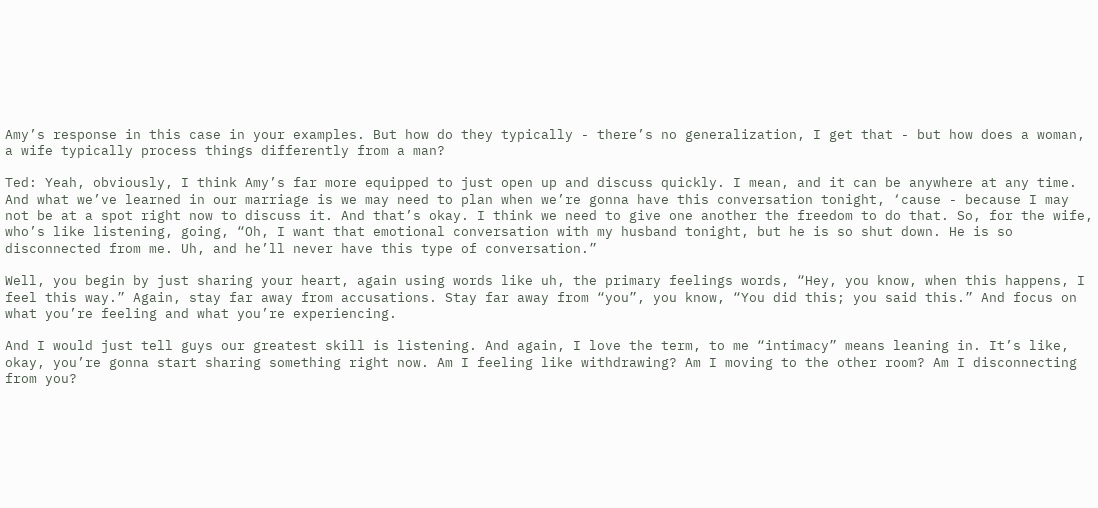Amy’s response in this case in your examples. But how do they typically - there’s no generalization, I get that - but how does a woman, a wife typically process things differently from a man?

Ted: Yeah, obviously, I think Amy’s far more equipped to just open up and discuss quickly. I mean, and it can be anywhere at any time. And what we’ve learned in our marriage is we may need to plan when we’re gonna have this conversation tonight, ‘cause - because I may not be at a spot right now to discuss it. And that’s okay. I think we need to give one another the freedom to do that. So, for the wife, who’s like listening, going, “Oh, I want that emotional conversation with my husband tonight, but he is so shut down. He is so disconnected from me. Uh, and he’ll never have this type of conversation.”

Well, you begin by just sharing your heart, again using words like uh, the primary feelings words, “Hey, you know, when this happens, I feel this way.” Again, stay far away from accusations. Stay far away from “you”, you know, “You did this; you said this.” And focus on what you’re feeling and what you’re experiencing.

And I would just tell guys our greatest skill is listening. And again, I love the term, to me “intimacy” means leaning in. It’s like, okay, you’re gonna start sharing something right now. Am I feeling like withdrawing? Am I moving to the other room? Am I disconnecting from you?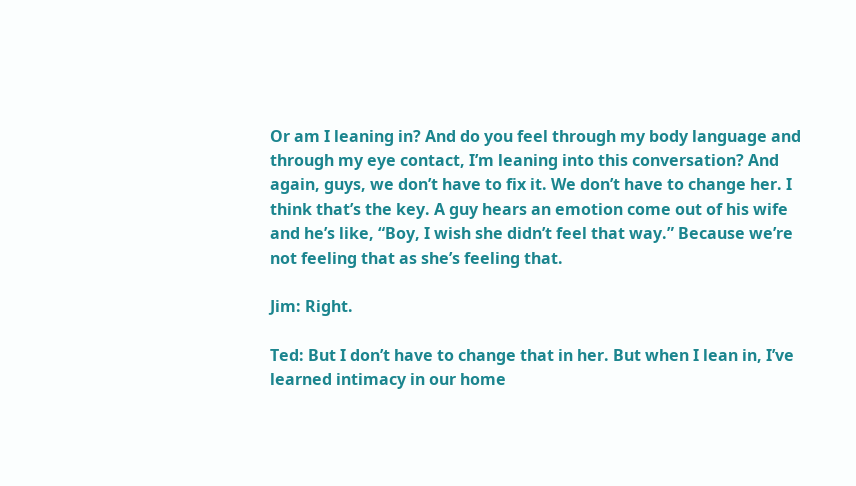Or am I leaning in? And do you feel through my body language and through my eye contact, I’m leaning into this conversation? And again, guys, we don’t have to fix it. We don’t have to change her. I think that’s the key. A guy hears an emotion come out of his wife and he’s like, “Boy, I wish she didn’t feel that way.” Because we’re not feeling that as she’s feeling that.

Jim: Right.

Ted: But I don’t have to change that in her. But when I lean in, I’ve learned intimacy in our home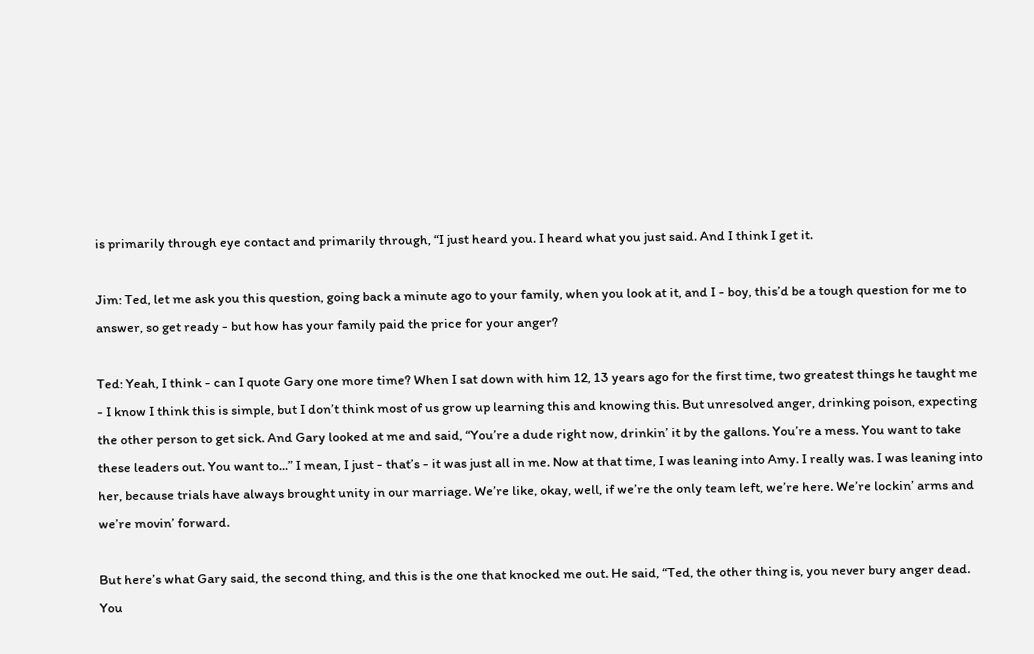is primarily through eye contact and primarily through, “I just heard you. I heard what you just said. And I think I get it.

Jim: Ted, let me ask you this question, going back a minute ago to your family, when you look at it, and I - boy, this’d be a tough question for me to answer, so get ready - but how has your family paid the price for your anger?

Ted: Yeah, I think - can I quote Gary one more time? When I sat down with him 12, 13 years ago for the first time, two greatest things he taught me - I know I think this is simple, but I don’t think most of us grow up learning this and knowing this. But unresolved anger, drinking poison, expecting the other person to get sick. And Gary looked at me and said, “You’re a dude right now, drinkin’ it by the gallons. You’re a mess. You want to take these leaders out. You want to...” I mean, I just - that’s - it was just all in me. Now at that time, I was leaning into Amy. I really was. I was leaning into her, because trials have always brought unity in our marriage. We’re like, okay, well, if we’re the only team left, we’re here. We’re lockin’ arms and we’re movin’ forward.

But here’s what Gary said, the second thing, and this is the one that knocked me out. He said, “Ted, the other thing is, you never bury anger dead. You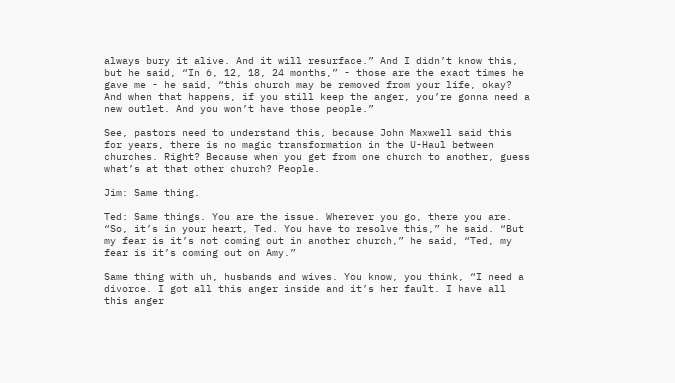always bury it alive. And it will resurface.” And I didn’t know this, but he said, “In 6, 12, 18, 24 months,” - those are the exact times he gave me - he said, “this church may be removed from your life, okay? And when that happens, if you still keep the anger, you’re gonna need a new outlet. And you won’t have those people.”

See, pastors need to understand this, because John Maxwell said this for years, there is no magic transformation in the U-Haul between churches. Right? Because when you get from one church to another, guess what’s at that other church? People.

Jim: Same thing.

Ted: Same things. You are the issue. Wherever you go, there you are. “So, it’s in your heart, Ted. You have to resolve this,” he said. “But my fear is it’s not coming out in another church,” he said, “Ted, my fear is it’s coming out on Amy.”

Same thing with uh, husbands and wives. You know, you think, “I need a divorce. I got all this anger inside and it’s her fault. I have all this anger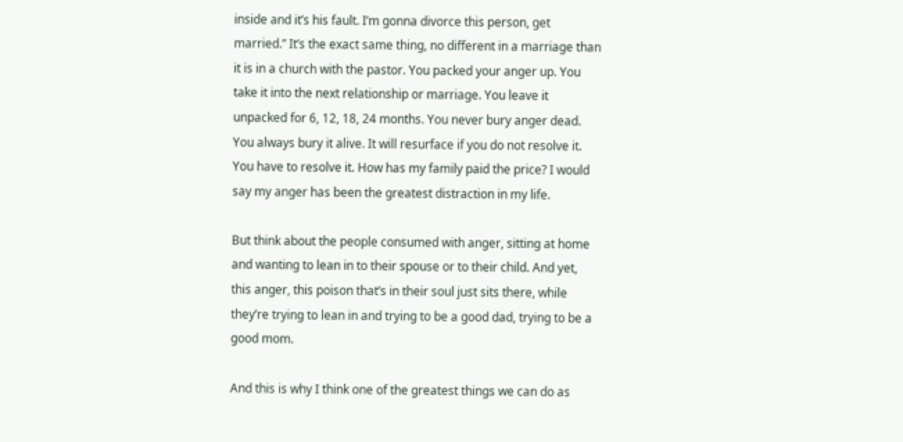inside and it’s his fault. I’m gonna divorce this person, get married.” It’s the exact same thing, no different in a marriage than it is in a church with the pastor. You packed your anger up. You take it into the next relationship or marriage. You leave it unpacked for 6, 12, 18, 24 months. You never bury anger dead. You always bury it alive. It will resurface if you do not resolve it. You have to resolve it. How has my family paid the price? I would say my anger has been the greatest distraction in my life.

But think about the people consumed with anger, sitting at home and wanting to lean in to their spouse or to their child. And yet, this anger, this poison that’s in their soul just sits there, while they’re trying to lean in and trying to be a good dad, trying to be a good mom.

And this is why I think one of the greatest things we can do as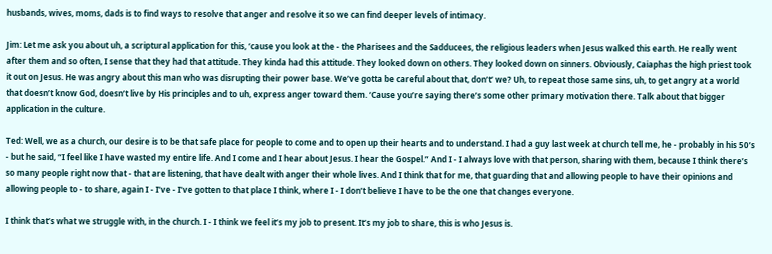husbands, wives, moms, dads is to find ways to resolve that anger and resolve it so we can find deeper levels of intimacy.

Jim: Let me ask you about uh, a scriptural application for this, ‘cause you look at the - the Pharisees and the Sadducees, the religious leaders when Jesus walked this earth. He really went after them and so often, I sense that they had that attitude. They kinda had this attitude. They looked down on others. They looked down on sinners. Obviously, Caiaphas the high priest took it out on Jesus. He was angry about this man who was disrupting their power base. We’ve gotta be careful about that, don’t’ we? Uh, to repeat those same sins, uh, to get angry at a world that doesn’t know God, doesn’t live by His principles and to uh, express anger toward them. ‘Cause you’re saying there’s some other primary motivation there. Talk about that bigger application in the culture.

Ted: Well, we as a church, our desire is to be that safe place for people to come and to open up their hearts and to understand. I had a guy last week at church tell me, he - probably in his 50’s - but he said, “I feel like I have wasted my entire life. And I come and I hear about Jesus. I hear the Gospel.” And I - I always love with that person, sharing with them, because I think there’s so many people right now that - that are listening, that have dealt with anger their whole lives. And I think that for me, that guarding that and allowing people to have their opinions and allowing people to - to share, again I - I’ve - I’ve gotten to that place I think, where I - I don’t believe I have to be the one that changes everyone.

I think that’s what we struggle with, in the church. I - I think we feel it’s my job to present. It’s my job to share, this is who Jesus is.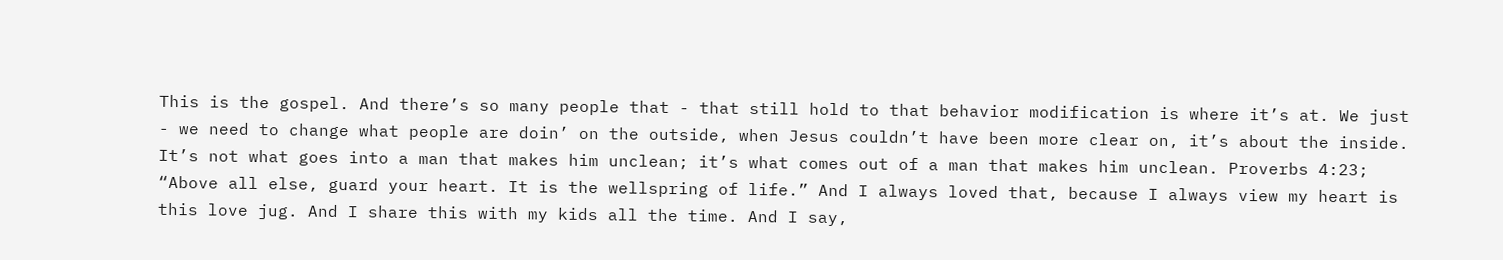This is the gospel. And there’s so many people that - that still hold to that behavior modification is where it’s at. We just - we need to change what people are doin’ on the outside, when Jesus couldn’t have been more clear on, it’s about the inside. It’s not what goes into a man that makes him unclean; it’s what comes out of a man that makes him unclean. Proverbs 4:23; “Above all else, guard your heart. It is the wellspring of life.” And I always loved that, because I always view my heart is this love jug. And I share this with my kids all the time. And I say,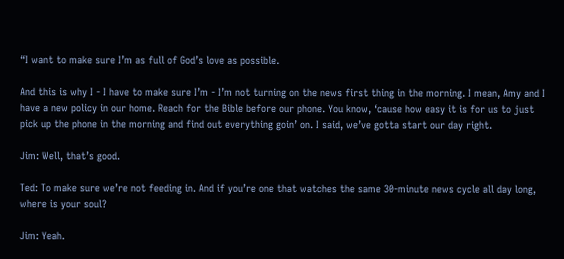“I want to make sure I’m as full of God’s love as possible.

And this is why I - I have to make sure I’m - I’m not turning on the news first thing in the morning. I mean, Amy and I have a new policy in our home. Reach for the Bible before our phone. You know, ‘cause how easy it is for us to just pick up the phone in the morning and find out everything goin’ on. I said, we’ve gotta start our day right.

Jim: Well, that’s good.

Ted: To make sure we’re not feeding in. And if you’re one that watches the same 30-minute news cycle all day long, where is your soul?

Jim: Yeah.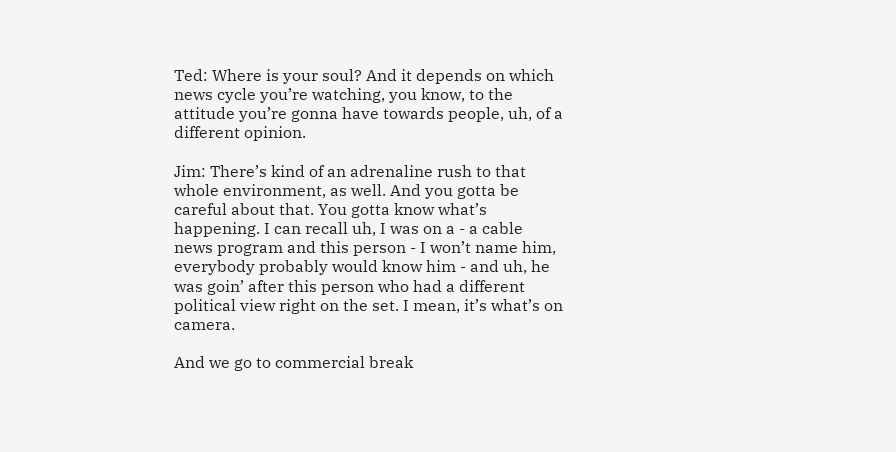Ted: Where is your soul? And it depends on which news cycle you’re watching, you know, to the attitude you’re gonna have towards people, uh, of a different opinion.

Jim: There’s kind of an adrenaline rush to that whole environment, as well. And you gotta be careful about that. You gotta know what’s happening. I can recall uh, I was on a - a cable news program and this person - I won’t name him, everybody probably would know him - and uh, he was goin’ after this person who had a different political view right on the set. I mean, it’s what’s on camera.

And we go to commercial break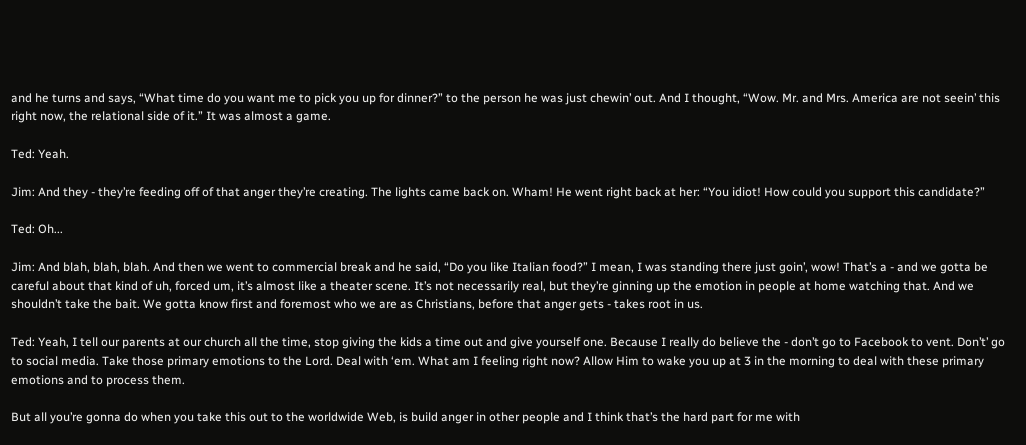and he turns and says, “What time do you want me to pick you up for dinner?” to the person he was just chewin’ out. And I thought, “Wow. Mr. and Mrs. America are not seein’ this right now, the relational side of it.” It was almost a game.

Ted: Yeah.

Jim: And they - they’re feeding off of that anger they’re creating. The lights came back on. Wham! He went right back at her: “You idiot! How could you support this candidate?”

Ted: Oh...

Jim: And blah, blah, blah. And then we went to commercial break and he said, “Do you like Italian food?” I mean, I was standing there just goin’, wow! That’s a - and we gotta be careful about that kind of uh, forced um, it’s almost like a theater scene. It’s not necessarily real, but they’re ginning up the emotion in people at home watching that. And we shouldn’t take the bait. We gotta know first and foremost who we are as Christians, before that anger gets - takes root in us.

Ted: Yeah, I tell our parents at our church all the time, stop giving the kids a time out and give yourself one. Because I really do believe the - don’t go to Facebook to vent. Don’t’ go to social media. Take those primary emotions to the Lord. Deal with ‘em. What am I feeling right now? Allow Him to wake you up at 3 in the morning to deal with these primary emotions and to process them.

But all you’re gonna do when you take this out to the worldwide Web, is build anger in other people and I think that’s the hard part for me with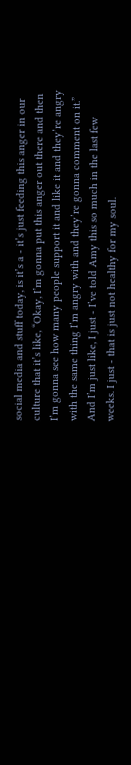social media and stuff today, is it’s a - it’s just feeding this anger in our culture that it’s like, “Okay, I’m gonna put this anger out there and then I’m gonna see how many people support it and like it and they’re angry with the same thing I’m angry with and they’re gonna comment on it.” And I’m just like, I just - I’ve told Amy this so much in the last few weeks. I just - that is just not healthy for my soul.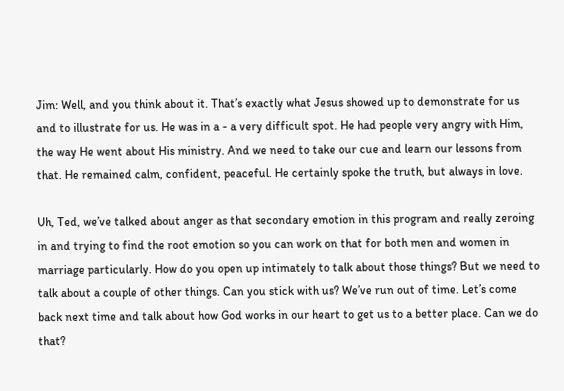Jim: Well, and you think about it. That’s exactly what Jesus showed up to demonstrate for us and to illustrate for us. He was in a - a very difficult spot. He had people very angry with Him, the way He went about His ministry. And we need to take our cue and learn our lessons from that. He remained calm, confident, peaceful. He certainly spoke the truth, but always in love.

Uh, Ted, we’ve talked about anger as that secondary emotion in this program and really zeroing in and trying to find the root emotion so you can work on that for both men and women in marriage particularly. How do you open up intimately to talk about those things? But we need to talk about a couple of other things. Can you stick with us? We’ve run out of time. Let’s come back next time and talk about how God works in our heart to get us to a better place. Can we do that?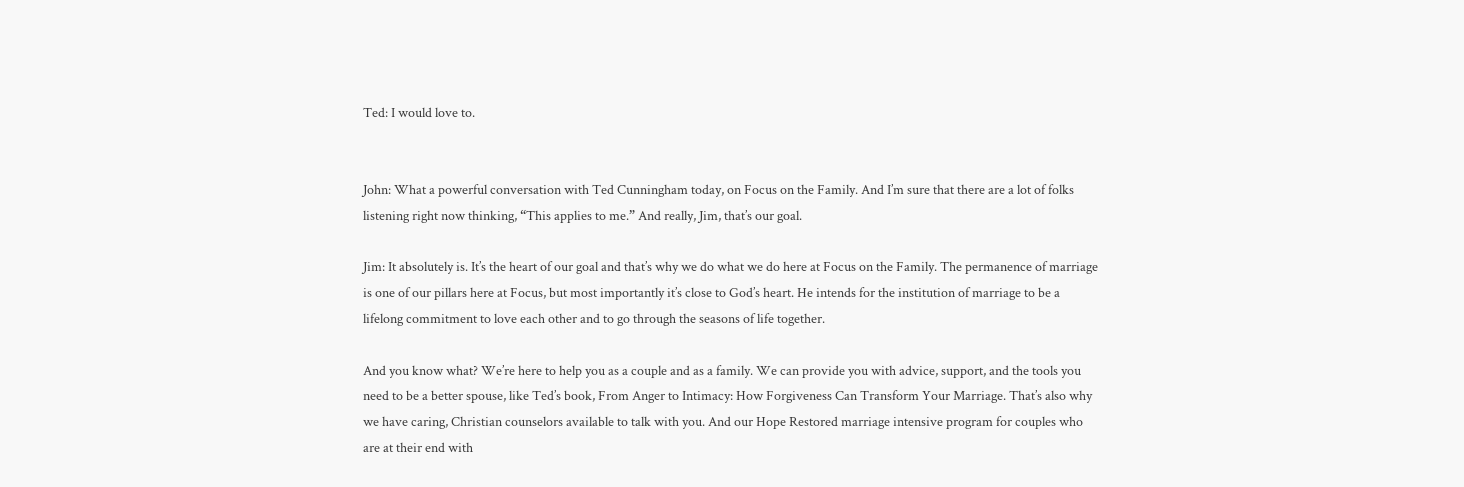Ted: I would love to.


John: What a powerful conversation with Ted Cunningham today, on Focus on the Family. And I’m sure that there are a lot of folks listening right now thinking, “This applies to me.” And really, Jim, that’s our goal.

Jim: It absolutely is. It’s the heart of our goal and that’s why we do what we do here at Focus on the Family. The permanence of marriage is one of our pillars here at Focus, but most importantly it’s close to God’s heart. He intends for the institution of marriage to be a lifelong commitment to love each other and to go through the seasons of life together.

And you know what? We’re here to help you as a couple and as a family. We can provide you with advice, support, and the tools you need to be a better spouse, like Ted’s book, From Anger to Intimacy: How Forgiveness Can Transform Your Marriage. That’s also why we have caring, Christian counselors available to talk with you. And our Hope Restored marriage intensive program for couples who are at their end with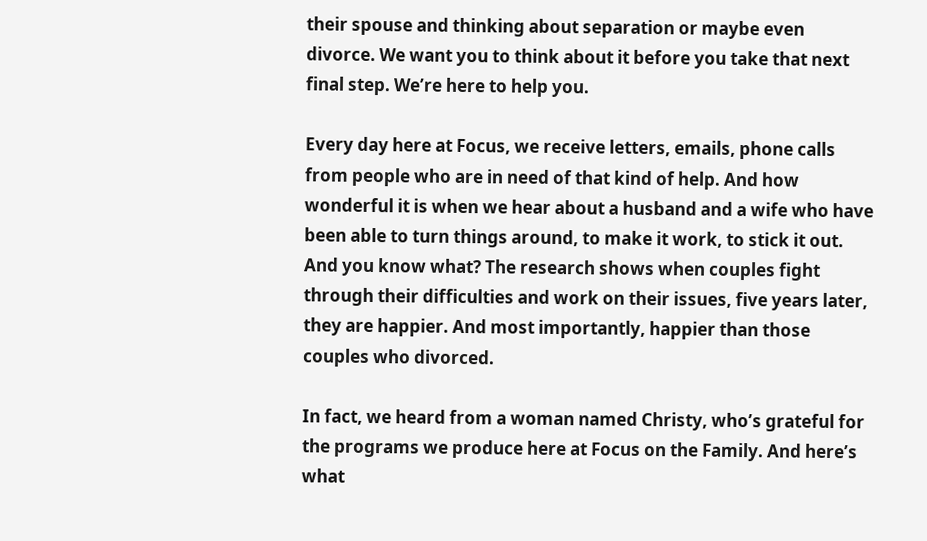their spouse and thinking about separation or maybe even divorce. We want you to think about it before you take that next final step. We’re here to help you.

Every day here at Focus, we receive letters, emails, phone calls from people who are in need of that kind of help. And how wonderful it is when we hear about a husband and a wife who have been able to turn things around, to make it work, to stick it out. And you know what? The research shows when couples fight through their difficulties and work on their issues, five years later, they are happier. And most importantly, happier than those couples who divorced.

In fact, we heard from a woman named Christy, who’s grateful for the programs we produce here at Focus on the Family. And here’s what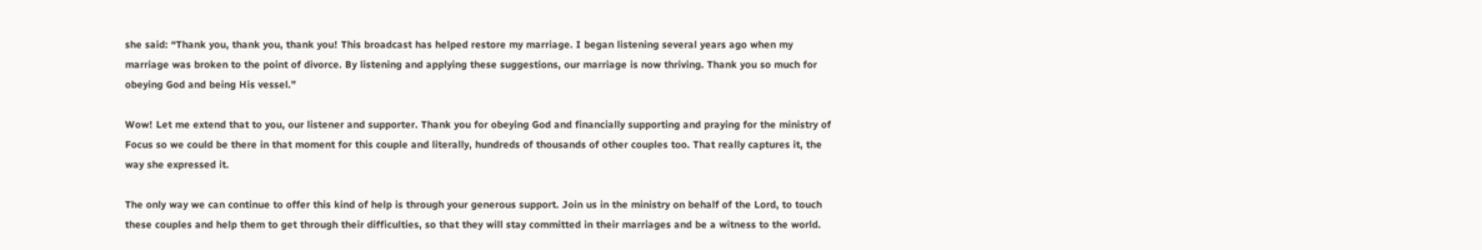she said: “Thank you, thank you, thank you! This broadcast has helped restore my marriage. I began listening several years ago when my marriage was broken to the point of divorce. By listening and applying these suggestions, our marriage is now thriving. Thank you so much for obeying God and being His vessel.”

Wow! Let me extend that to you, our listener and supporter. Thank you for obeying God and financially supporting and praying for the ministry of Focus so we could be there in that moment for this couple and literally, hundreds of thousands of other couples too. That really captures it, the way she expressed it.

The only way we can continue to offer this kind of help is through your generous support. Join us in the ministry on behalf of the Lord, to touch these couples and help them to get through their difficulties, so that they will stay committed in their marriages and be a witness to the world.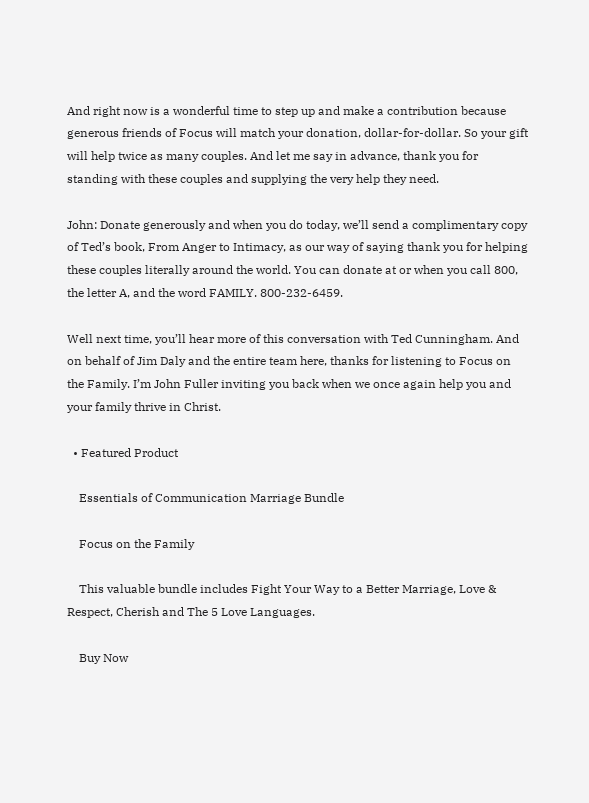And right now is a wonderful time to step up and make a contribution because generous friends of Focus will match your donation, dollar-for-dollar. So your gift will help twice as many couples. And let me say in advance, thank you for standing with these couples and supplying the very help they need.

John: Donate generously and when you do today, we’ll send a complimentary copy of Ted’s book, From Anger to Intimacy, as our way of saying thank you for helping these couples literally around the world. You can donate at or when you call 800, the letter A, and the word FAMILY. 800-232-6459.

Well next time, you’ll hear more of this conversation with Ted Cunningham. And on behalf of Jim Daly and the entire team here, thanks for listening to Focus on the Family. I’m John Fuller inviting you back when we once again help you and your family thrive in Christ.

  • Featured Product

    Essentials of Communication Marriage Bundle

    Focus on the Family

    This valuable bundle includes Fight Your Way to a Better Marriage, Love & Respect, Cherish and The 5 Love Languages.

    Buy Now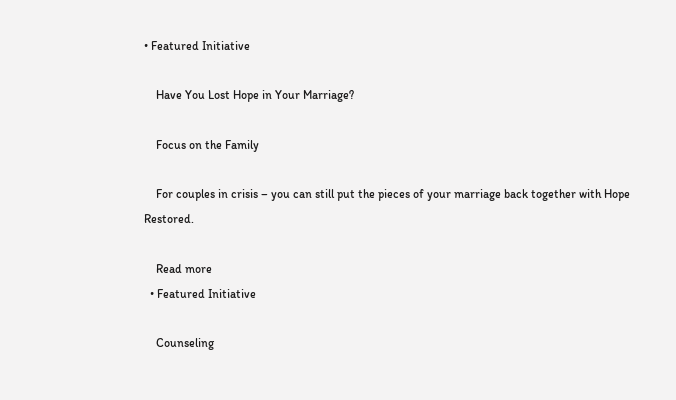• Featured Initiative

    Have You Lost Hope in Your Marriage?

    Focus on the Family

    For couples in crisis – you can still put the pieces of your marriage back together with Hope Restored.

    Read more
  • Featured Initiative

    Counseling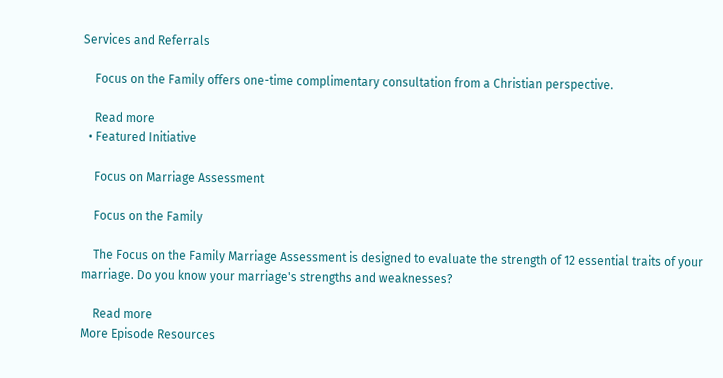Services and Referrals

    Focus on the Family offers one-time complimentary consultation from a Christian perspective.

    Read more
  • Featured Initiative

    Focus on Marriage Assessment

    Focus on the Family

    The Focus on the Family Marriage Assessment is designed to evaluate the strength of 12 essential traits of your marriage. Do you know your marriage's strengths and weaknesses?

    Read more
More Episode Resources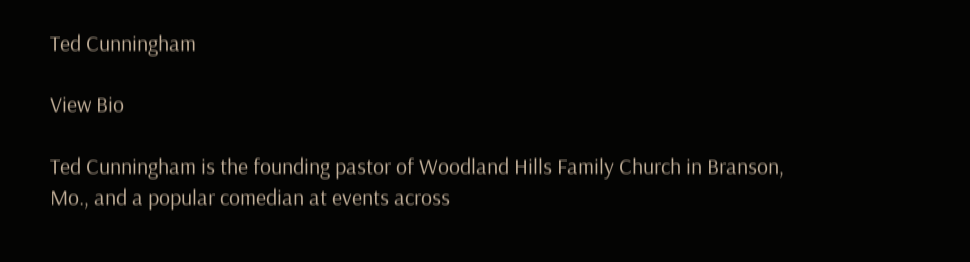Ted Cunningham

View Bio

Ted Cunningham is the founding pastor of Woodland Hills Family Church in Branson, Mo., and a popular comedian at events across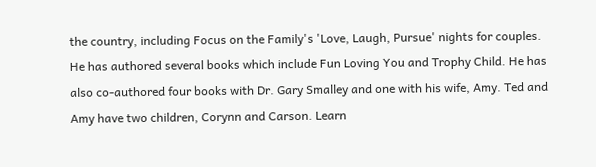the country, including Focus on the Family's 'Love, Laugh, Pursue' nights for couples. He has authored several books which include Fun Loving You and Trophy Child. He has also co-authored four books with Dr. Gary Smalley and one with his wife, Amy. Ted and Amy have two children, Corynn and Carson. Learn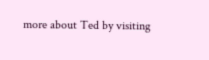more about Ted by visiting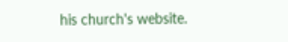his church's website.